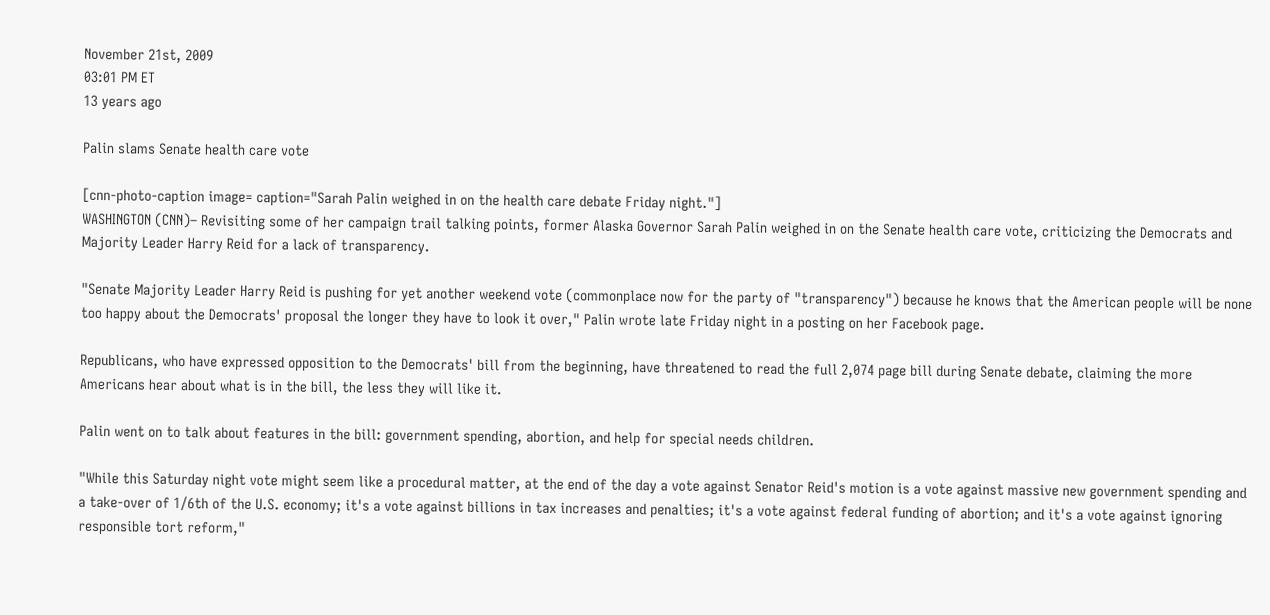November 21st, 2009
03:01 PM ET
13 years ago

Palin slams Senate health care vote

[cnn-photo-caption image= caption="Sarah Palin weighed in on the health care debate Friday night."]
WASHINGTON (CNN)– Revisiting some of her campaign trail talking points, former Alaska Governor Sarah Palin weighed in on the Senate health care vote, criticizing the Democrats and Majority Leader Harry Reid for a lack of transparency.

"Senate Majority Leader Harry Reid is pushing for yet another weekend vote (commonplace now for the party of "transparency") because he knows that the American people will be none too happy about the Democrats' proposal the longer they have to look it over," Palin wrote late Friday night in a posting on her Facebook page.

Republicans, who have expressed opposition to the Democrats' bill from the beginning, have threatened to read the full 2,074 page bill during Senate debate, claiming the more Americans hear about what is in the bill, the less they will like it.

Palin went on to talk about features in the bill: government spending, abortion, and help for special needs children.

"While this Saturday night vote might seem like a procedural matter, at the end of the day a vote against Senator Reid's motion is a vote against massive new government spending and a take-over of 1/6th of the U.S. economy; it's a vote against billions in tax increases and penalties; it's a vote against federal funding of abortion; and it's a vote against ignoring responsible tort reform,"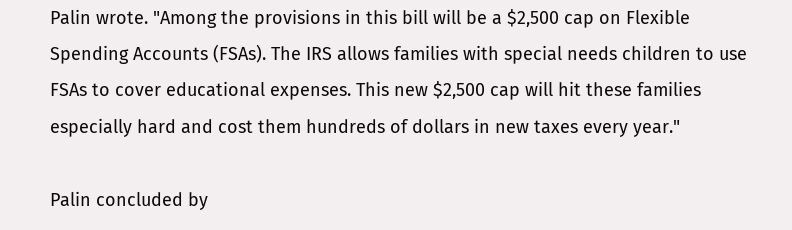Palin wrote. "Among the provisions in this bill will be a $2,500 cap on Flexible Spending Accounts (FSAs). The IRS allows families with special needs children to use FSAs to cover educational expenses. This new $2,500 cap will hit these families especially hard and cost them hundreds of dollars in new taxes every year."

Palin concluded by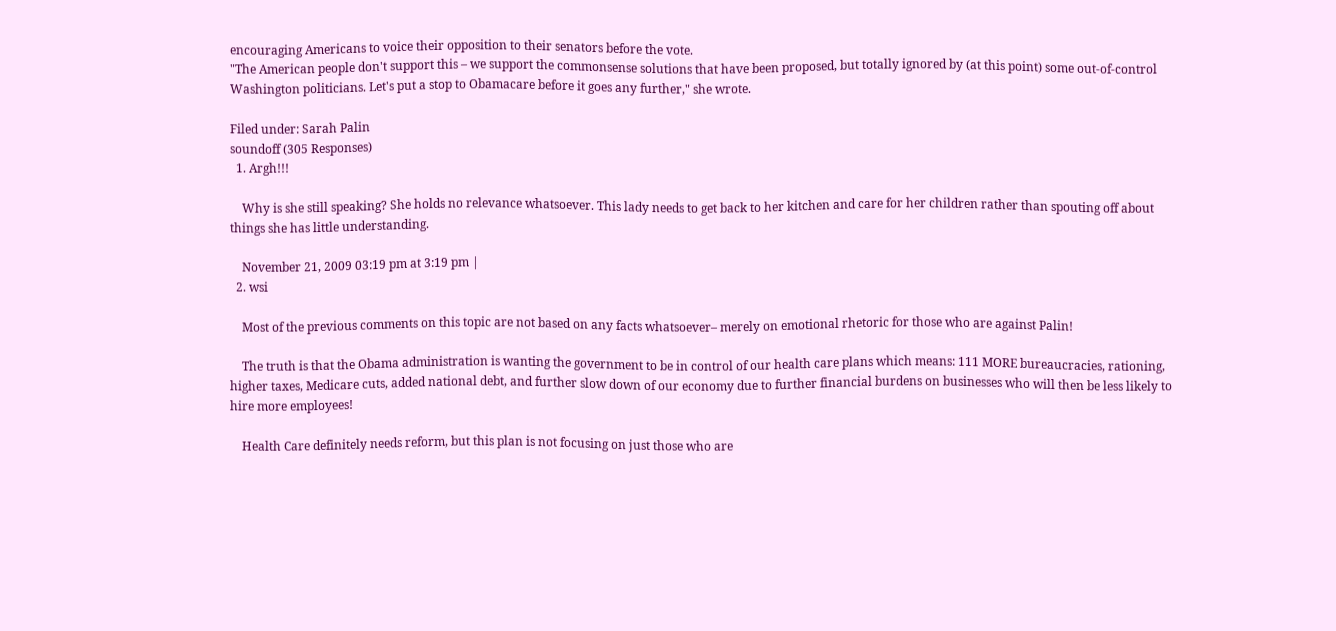encouraging Americans to voice their opposition to their senators before the vote.
"The American people don't support this – we support the commonsense solutions that have been proposed, but totally ignored by (at this point) some out-of-control Washington politicians. Let's put a stop to Obamacare before it goes any further," she wrote.

Filed under: Sarah Palin
soundoff (305 Responses)
  1. Argh!!!

    Why is she still speaking? She holds no relevance whatsoever. This lady needs to get back to her kitchen and care for her children rather than spouting off about things she has little understanding.

    November 21, 2009 03:19 pm at 3:19 pm |
  2. wsi

    Most of the previous comments on this topic are not based on any facts whatsoever– merely on emotional rhetoric for those who are against Palin!

    The truth is that the Obama administration is wanting the government to be in control of our health care plans which means: 111 MORE bureaucracies, rationing, higher taxes, Medicare cuts, added national debt, and further slow down of our economy due to further financial burdens on businesses who will then be less likely to hire more employees!

    Health Care definitely needs reform, but this plan is not focusing on just those who are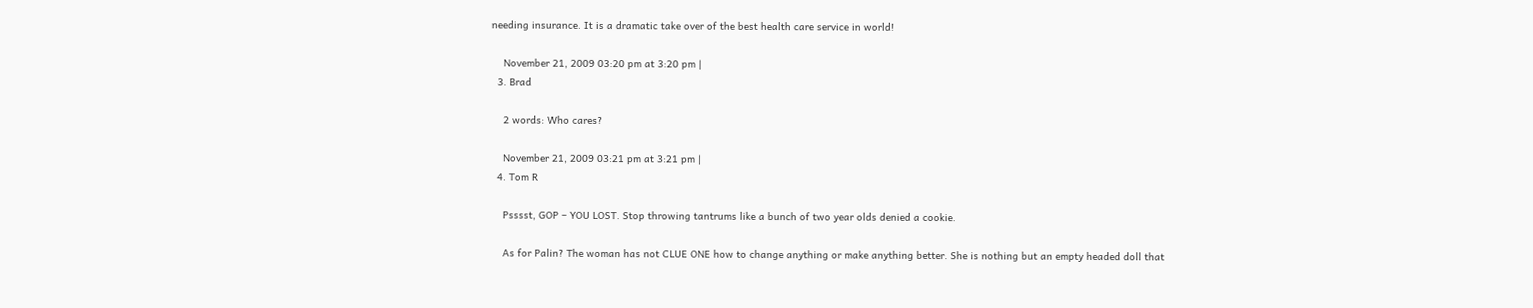needing insurance. It is a dramatic take over of the best health care service in world!

    November 21, 2009 03:20 pm at 3:20 pm |
  3. Brad

    2 words: Who cares?

    November 21, 2009 03:21 pm at 3:21 pm |
  4. Tom R

    Psssst, GOP – YOU LOST. Stop throwing tantrums like a bunch of two year olds denied a cookie.

    As for Palin? The woman has not CLUE ONE how to change anything or make anything better. She is nothing but an empty headed doll that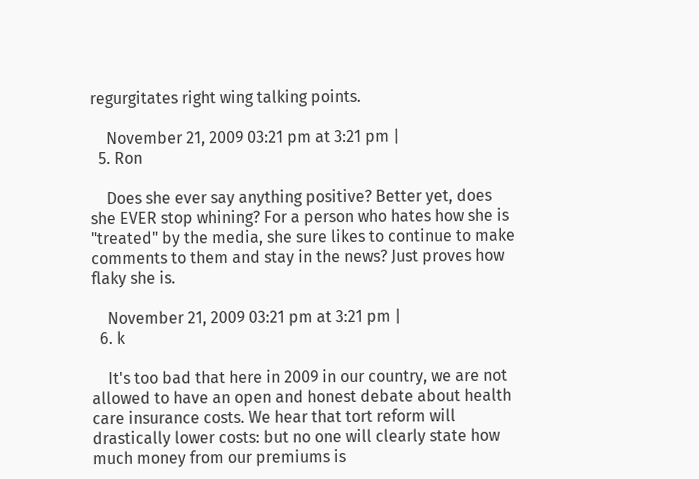regurgitates right wing talking points.

    November 21, 2009 03:21 pm at 3:21 pm |
  5. Ron

    Does she ever say anything positive? Better yet, does she EVER stop whining? For a person who hates how she is "treated" by the media, she sure likes to continue to make comments to them and stay in the news? Just proves how flaky she is.

    November 21, 2009 03:21 pm at 3:21 pm |
  6. k

    It's too bad that here in 2009 in our country, we are not allowed to have an open and honest debate about health care insurance costs. We hear that tort reform will drastically lower costs: but no one will clearly state how much money from our premiums is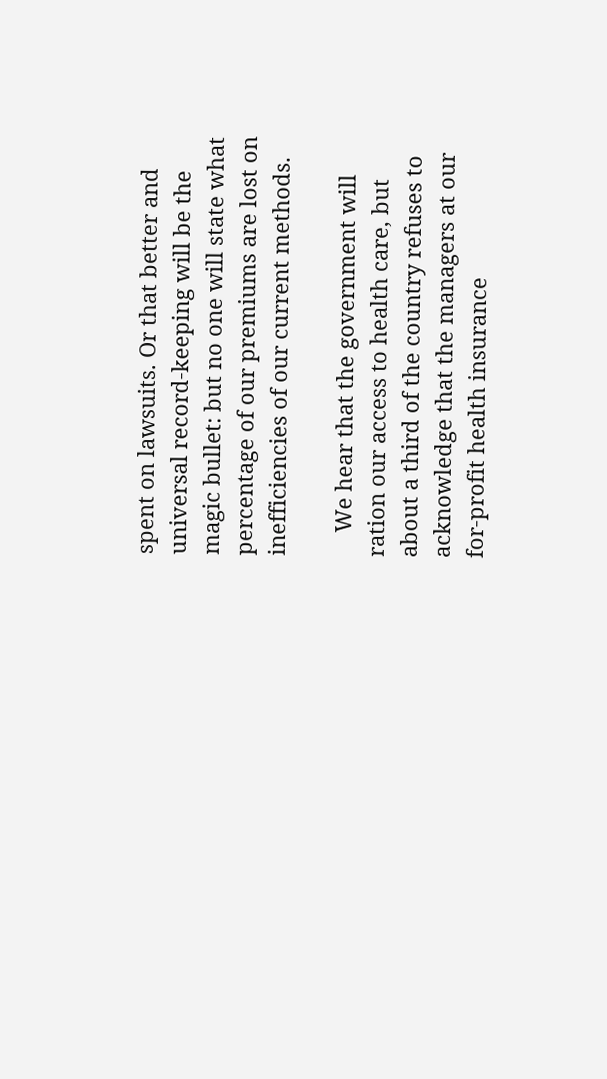spent on lawsuits. Or that better and universal record-keeping will be the magic bullet: but no one will state what percentage of our premiums are lost on inefficiencies of our current methods.

    We hear that the government will ration our access to health care, but about a third of the country refuses to acknowledge that the managers at our for-profit health insurance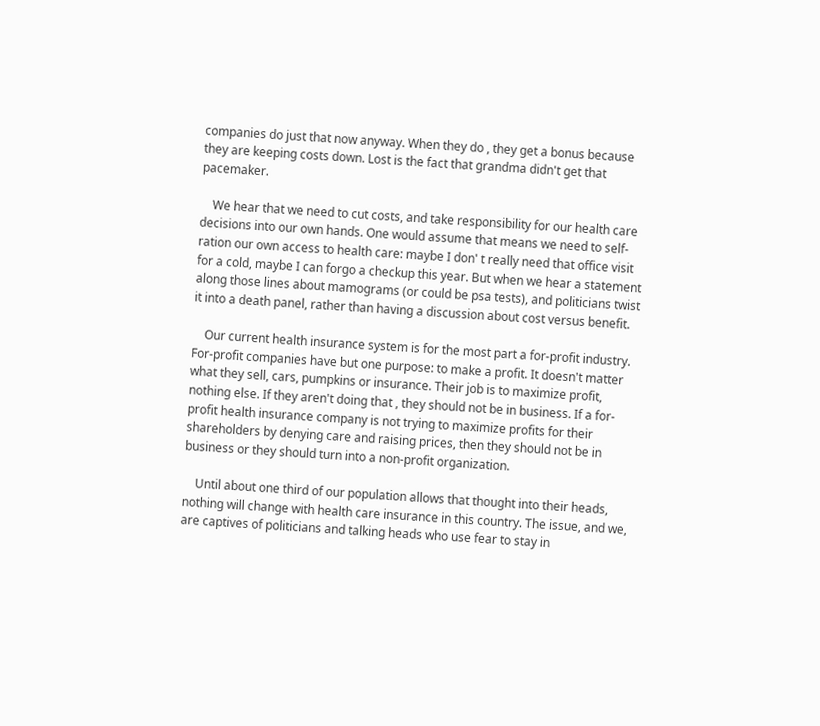companies do just that now anyway. When they do , they get a bonus because they are keeping costs down. Lost is the fact that grandma didn't get that pacemaker.

    We hear that we need to cut costs, and take responsibility for our health care decisions into our own hands. One would assume that means we need to self-ration our own access to health care: maybe I don' t really need that office visit for a cold, maybe I can forgo a checkup this year. But when we hear a statement along those lines about mamograms (or could be psa tests), and politicians twist it into a death panel, rather than having a discussion about cost versus benefit.

    Our current health insurance system is for the most part a for-profit industry. For-profit companies have but one purpose: to make a profit. It doesn't matter what they sell, cars, pumpkins or insurance. Their job is to maximize profit, nothing else. If they aren't doing that , they should not be in business. If a for-profit health insurance company is not trying to maximize profits for their shareholders by denying care and raising prices, then they should not be in business or they should turn into a non-profit organization.

    Until about one third of our population allows that thought into their heads, nothing will change with health care insurance in this country. The issue, and we, are captives of politicians and talking heads who use fear to stay in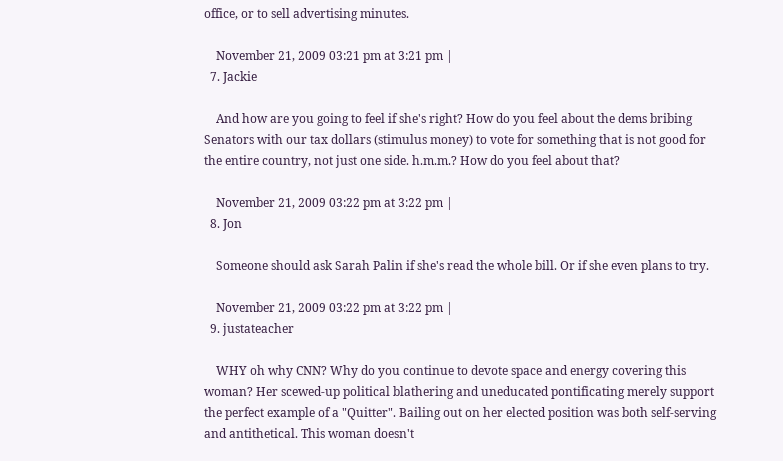office, or to sell advertising minutes.

    November 21, 2009 03:21 pm at 3:21 pm |
  7. Jackie

    And how are you going to feel if she's right? How do you feel about the dems bribing Senators with our tax dollars (stimulus money) to vote for something that is not good for the entire country, not just one side. h.m.m.? How do you feel about that?

    November 21, 2009 03:22 pm at 3:22 pm |
  8. Jon

    Someone should ask Sarah Palin if she's read the whole bill. Or if she even plans to try.

    November 21, 2009 03:22 pm at 3:22 pm |
  9. justateacher

    WHY oh why CNN? Why do you continue to devote space and energy covering this woman? Her scewed-up political blathering and uneducated pontificating merely support the perfect example of a "Quitter". Bailing out on her elected position was both self-serving and antithetical. This woman doesn't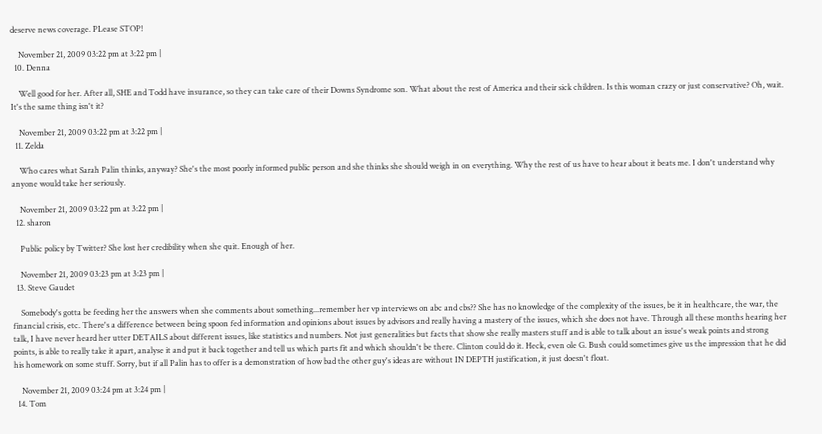deserve news coverage. PLease STOP!

    November 21, 2009 03:22 pm at 3:22 pm |
  10. Denna

    Well good for her. After all, SHE and Todd have insurance, so they can take care of their Downs Syndrome son. What about the rest of America and their sick children. Is this woman crazy or just conservative? Oh, wait. It's the same thing isn't it?

    November 21, 2009 03:22 pm at 3:22 pm |
  11. Zelda

    Who cares what Sarah Palin thinks, anyway? She's the most poorly informed public person and she thinks she should weigh in on everything. Why the rest of us have to hear about it beats me. I don't understand why anyone would take her seriously.

    November 21, 2009 03:22 pm at 3:22 pm |
  12. sharon

    Public policy by Twitter? She lost her credibility when she quit. Enough of her.

    November 21, 2009 03:23 pm at 3:23 pm |
  13. Steve Gaudet

    Somebody's gotta be feeding her the answers when she comments about something...remember her vp interviews on abc and cbs?? She has no knowledge of the complexity of the issues, be it in healthcare, the war, the financial crisis, etc. There's a difference between being spoon fed information and opinions about issues by advisors and really having a mastery of the issues, which she does not have. Through all these months hearing her talk, I have never heard her utter DETAILS about different issues, like statistics and numbers. Not just generalities but facts that show she really masters stuff and is able to talk about an issue's weak points and strong points, is able to really take it apart, analyse it and put it back together and tell us which parts fit and which shouldn't be there. Clinton could do it. Heck, even ole G. Bush could sometimes give us the impression that he did his homework on some stuff. Sorry, but if all Palin has to offer is a demonstration of how bad the other guy's ideas are without IN DEPTH justification, it just doesn't float.

    November 21, 2009 03:24 pm at 3:24 pm |
  14. Tom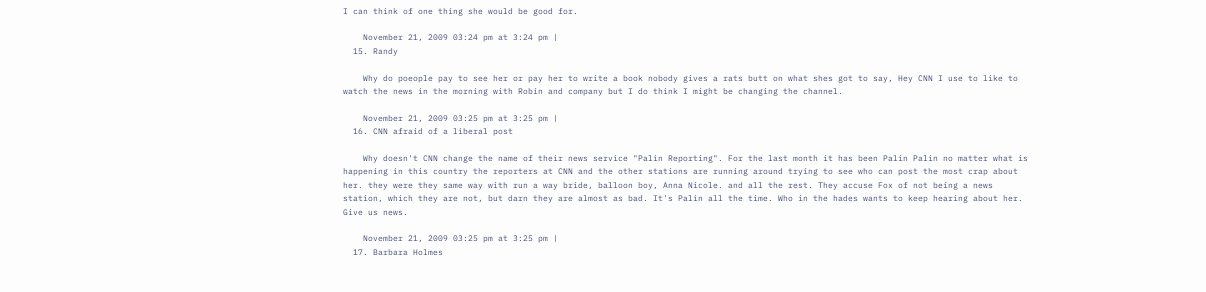I can think of one thing she would be good for.

    November 21, 2009 03:24 pm at 3:24 pm |
  15. Randy

    Why do poeople pay to see her or pay her to write a book nobody gives a rats butt on what shes got to say, Hey CNN I use to like to watch the news in the morning with Robin and company but I do think I might be changing the channel.

    November 21, 2009 03:25 pm at 3:25 pm |
  16. CNN afraid of a liberal post

    Why doesn't CNN change the name of their news service "Palin Reporting". For the last month it has been Palin Palin no matter what is happening in this country the reporters at CNN and the other stations are running around trying to see who can post the most crap about her. they were they same way with run a way bride, balloon boy, Anna Nicole. and all the rest. They accuse Fox of not being a news station, which they are not, but darn they are almost as bad. It's Palin all the time. Who in the hades wants to keep hearing about her. Give us news.

    November 21, 2009 03:25 pm at 3:25 pm |
  17. Barbara Holmes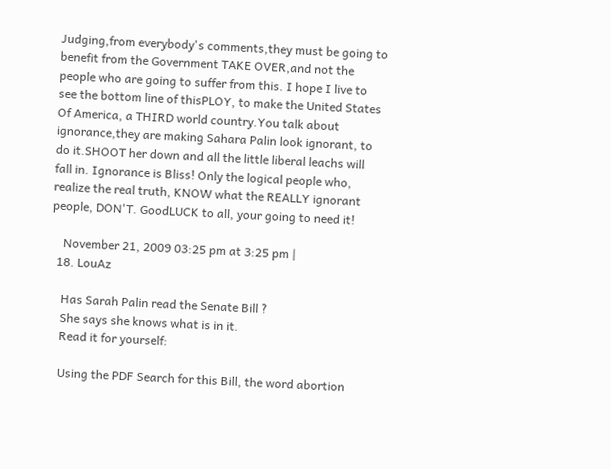Judging,from everybody's comments,they must be going to benefit from the Government TAKE OVER,and not the people who are going to suffer from this. I hope I live to see the bottom line of thisPLOY, to make the United States Of America, a THIRD world country.You talk about ignorance,they are making Sahara Palin look ignorant, to do it.SHOOT her down and all the little liberal leachs will fall in. Ignorance is Bliss! Only the logical people who, realize the real truth, KNOW what the REALLY ignorant people, DON'T. GoodLUCK to all, your going to need it!

    November 21, 2009 03:25 pm at 3:25 pm |
  18. LouAz

    Has Sarah Palin read the Senate Bill ?
    She says she knows what is in it.
    Read it for yourself:

    Using the PDF Search for this Bill, the word abortion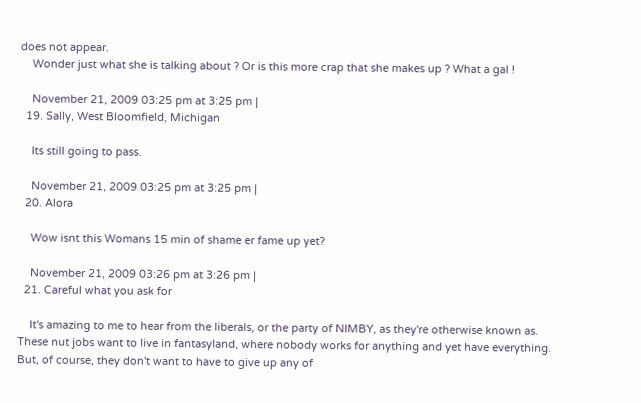does not appear.
    Wonder just what she is talking about ? Or is this more crap that she makes up ? What a gal !

    November 21, 2009 03:25 pm at 3:25 pm |
  19. Sally, West Bloomfield, Michigan

    Its still going to pass.

    November 21, 2009 03:25 pm at 3:25 pm |
  20. Alora

    Wow isnt this Womans 15 min of shame er fame up yet?

    November 21, 2009 03:26 pm at 3:26 pm |
  21. Careful what you ask for

    It's amazing to me to hear from the liberals, or the party of NIMBY, as they're otherwise known as. These nut jobs want to live in fantasyland, where nobody works for anything and yet have everything. But, of course, they don't want to have to give up any of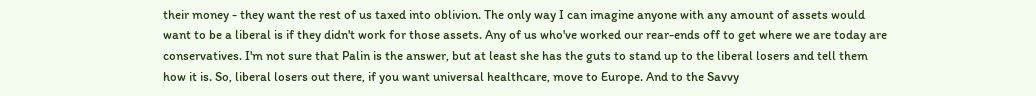their money - they want the rest of us taxed into oblivion. The only way I can imagine anyone with any amount of assets would want to be a liberal is if they didn't work for those assets. Any of us who've worked our rear-ends off to get where we are today are conservatives. I'm not sure that Palin is the answer, but at least she has the guts to stand up to the liberal losers and tell them how it is. So, liberal losers out there, if you want universal healthcare, move to Europe. And to the Savvy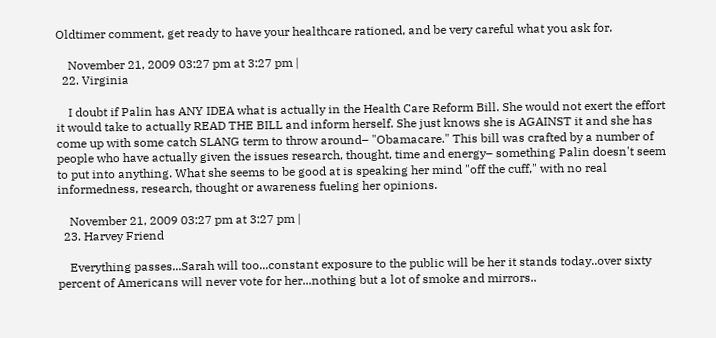Oldtimer comment, get ready to have your healthcare rationed, and be very careful what you ask for.

    November 21, 2009 03:27 pm at 3:27 pm |
  22. Virginia

    I doubt if Palin has ANY IDEA what is actually in the Health Care Reform Bill. She would not exert the effort it would take to actually READ THE BILL and inform herself. She just knows she is AGAINST it and she has come up with some catch SLANG term to throw around– "Obamacare." This bill was crafted by a number of people who have actually given the issues research, thought, time and energy– something Palin doesn't seem to put into anything. What she seems to be good at is speaking her mind "off the cuff," with no real informedness, research, thought or awareness fueling her opinions.

    November 21, 2009 03:27 pm at 3:27 pm |
  23. Harvey Friend

    Everything passes...Sarah will too...constant exposure to the public will be her it stands today..over sixty percent of Americans will never vote for her...nothing but a lot of smoke and mirrors..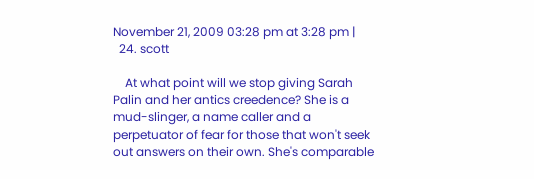November 21, 2009 03:28 pm at 3:28 pm |
  24. scott

    At what point will we stop giving Sarah Palin and her antics creedence? She is a mud-slinger, a name caller and a perpetuator of fear for those that won't seek out answers on their own. She's comparable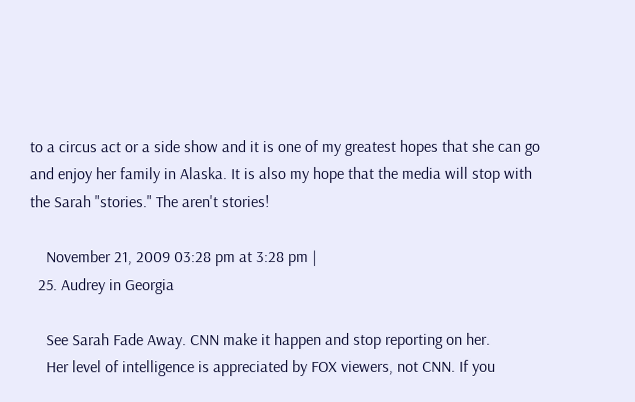to a circus act or a side show and it is one of my greatest hopes that she can go and enjoy her family in Alaska. It is also my hope that the media will stop with the Sarah "stories." The aren't stories!

    November 21, 2009 03:28 pm at 3:28 pm |
  25. Audrey in Georgia

    See Sarah Fade Away. CNN make it happen and stop reporting on her.
    Her level of intelligence is appreciated by FOX viewers, not CNN. If you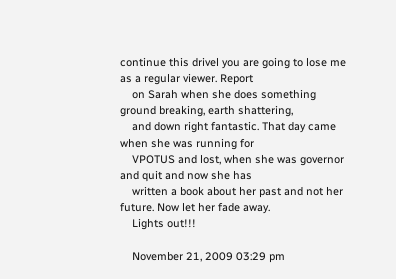continue this drivel you are going to lose me as a regular viewer. Report
    on Sarah when she does something ground breaking, earth shattering,
    and down right fantastic. That day came when she was running for
    VPOTUS and lost, when she was governor and quit and now she has
    written a book about her past and not her future. Now let her fade away.
    Lights out!!!

    November 21, 2009 03:29 pm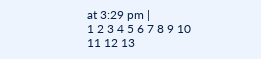at 3:29 pm |
1 2 3 4 5 6 7 8 9 10 11 12 13